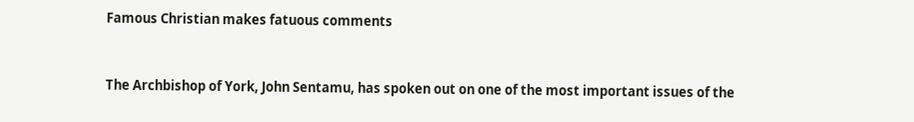Famous Christian makes fatuous comments


The Archbishop of York, John Sentamu, has spoken out on one of the most important issues of the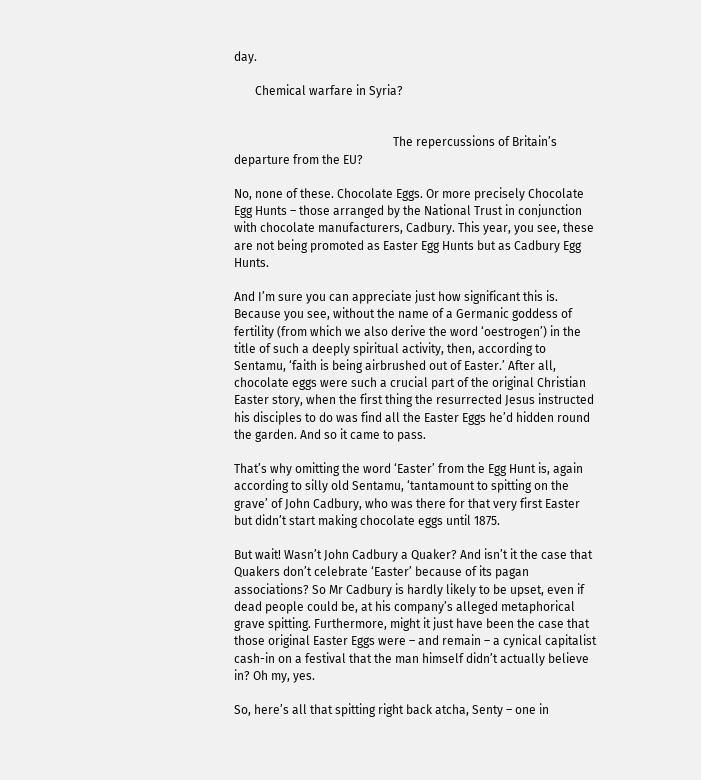day.

       Chemical warfare in Syria?


                                                     The repercussions of Britain’s departure from the EU?

No, none of these. Chocolate Eggs. Or more precisely Chocolate Egg Hunts – those arranged by the National Trust in conjunction with chocolate manufacturers, Cadbury. This year, you see, these are not being promoted as Easter Egg Hunts but as Cadbury Egg Hunts.

And I’m sure you can appreciate just how significant this is. Because you see, without the name of a Germanic goddess of fertility (from which we also derive the word ‘oestrogen’) in the title of such a deeply spiritual activity, then, according to Sentamu, ‘faith is being airbrushed out of Easter.’ After all, chocolate eggs were such a crucial part of the original Christian Easter story, when the first thing the resurrected Jesus instructed his disciples to do was find all the Easter Eggs he’d hidden round the garden. And so it came to pass.

That’s why omitting the word ‘Easter’ from the Egg Hunt is, again according to silly old Sentamu, ‘tantamount to spitting on the grave’ of John Cadbury, who was there for that very first Easter but didn’t start making chocolate eggs until 1875.

But wait! Wasn’t John Cadbury a Quaker? And isn’t it the case that Quakers don’t celebrate ‘Easter’ because of its pagan associations? So Mr Cadbury is hardly likely to be upset, even if dead people could be, at his company’s alleged metaphorical grave spitting. Furthermore, might it just have been the case that those original Easter Eggs were – and remain – a cynical capitalist cash-in on a festival that the man himself didn’t actually believe in? Oh my, yes.

So, here’s all that spitting right back atcha, Senty – one in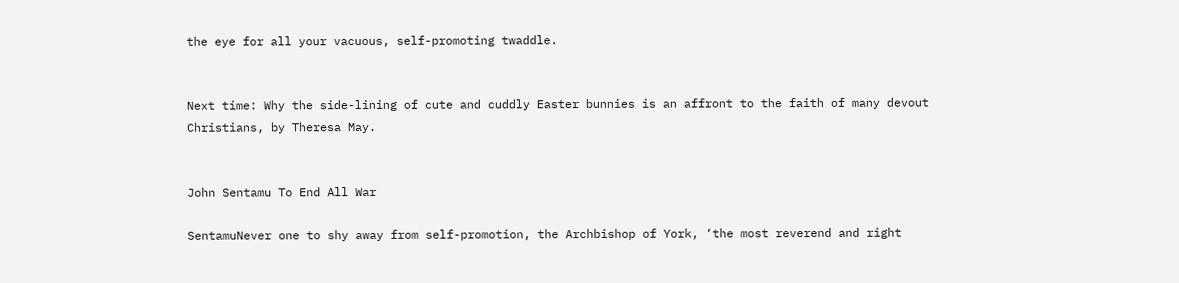the eye for all your vacuous, self-promoting twaddle.


Next time: Why the side-lining of cute and cuddly Easter bunnies is an affront to the faith of many devout Christians, by Theresa May.


John Sentamu To End All War

SentamuNever one to shy away from self-promotion, the Archbishop of York, ‘the most reverend and right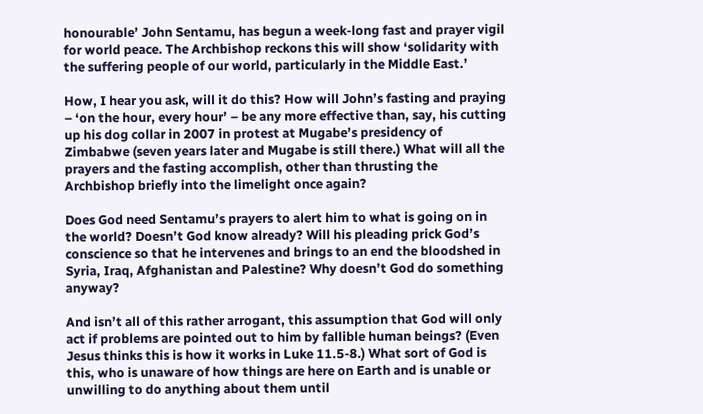honourable’ John Sentamu, has begun a week-long fast and prayer vigil for world peace. The Archbishop reckons this will show ‘solidarity with the suffering people of our world, particularly in the Middle East.’

How, I hear you ask, will it do this? How will John’s fasting and praying – ‘on the hour, every hour’ – be any more effective than, say, his cutting up his dog collar in 2007 in protest at Mugabe’s presidency of Zimbabwe (seven years later and Mugabe is still there.) What will all the prayers and the fasting accomplish, other than thrusting the Archbishop briefly into the limelight once again?

Does God need Sentamu’s prayers to alert him to what is going on in the world? Doesn’t God know already? Will his pleading prick God’s conscience so that he intervenes and brings to an end the bloodshed in Syria, Iraq, Afghanistan and Palestine? Why doesn’t God do something anyway?

And isn’t all of this rather arrogant, this assumption that God will only act if problems are pointed out to him by fallible human beings? (Even Jesus thinks this is how it works in Luke 11.5-8.) What sort of God is this, who is unaware of how things are here on Earth and is unable or unwilling to do anything about them until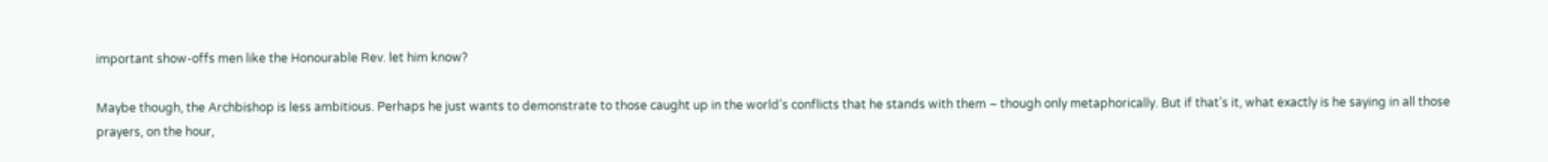important show-offs men like the Honourable Rev. let him know?

Maybe though, the Archbishop is less ambitious. Perhaps he just wants to demonstrate to those caught up in the world’s conflicts that he stands with them – though only metaphorically. But if that’s it, what exactly is he saying in all those prayers, on the hour,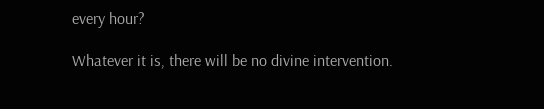every hour?

Whatever it is, there will be no divine intervention.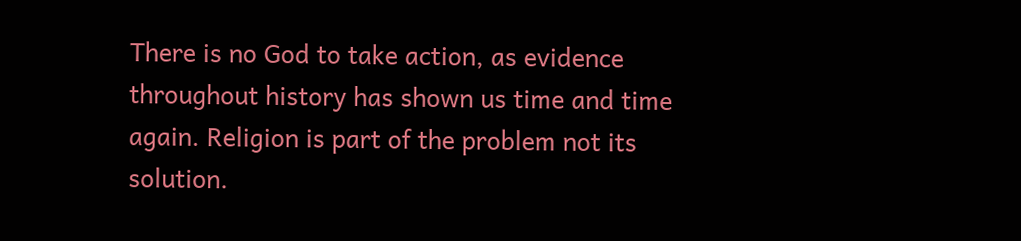There is no God to take action, as evidence throughout history has shown us time and time again. Religion is part of the problem not its solution.